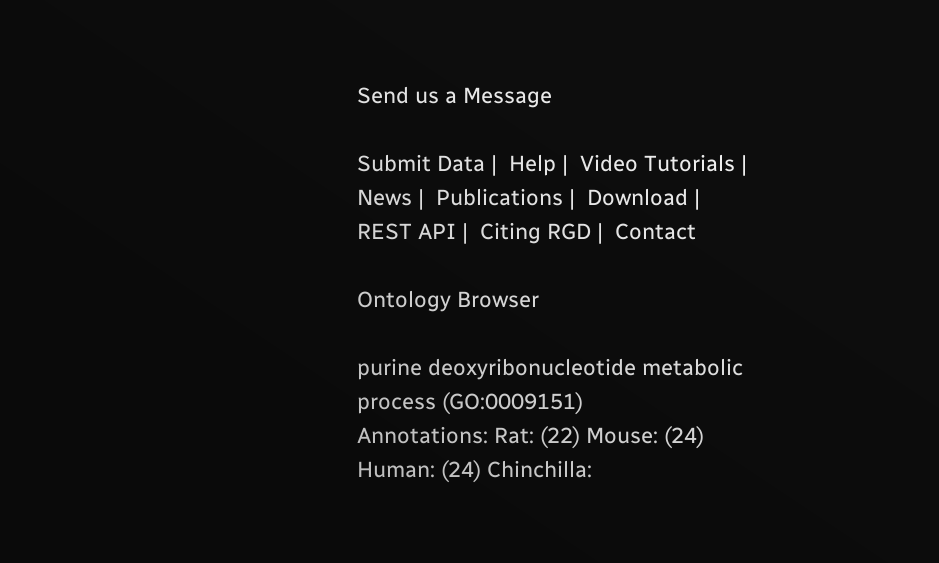Send us a Message

Submit Data |  Help |  Video Tutorials |  News |  Publications |  Download |  REST API |  Citing RGD |  Contact

Ontology Browser

purine deoxyribonucleotide metabolic process (GO:0009151)
Annotations: Rat: (22) Mouse: (24) Human: (24) Chinchilla: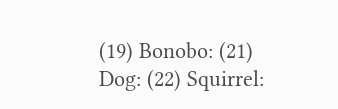(19) Bonobo: (21) Dog: (22) Squirrel: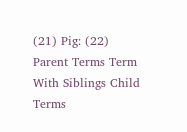(21) Pig: (22)
Parent Terms Term With Siblings Child Terms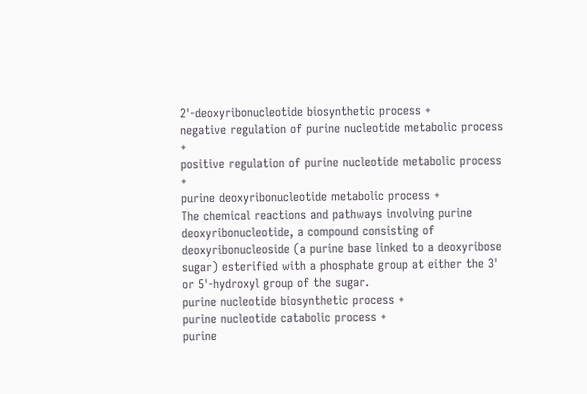2'-deoxyribonucleotide biosynthetic process +
negative regulation of purine nucleotide metabolic process +
positive regulation of purine nucleotide metabolic process +
purine deoxyribonucleotide metabolic process +
The chemical reactions and pathways involving purine deoxyribonucleotide, a compound consisting of deoxyribonucleoside (a purine base linked to a deoxyribose sugar) esterified with a phosphate group at either the 3' or 5'-hydroxyl group of the sugar.
purine nucleotide biosynthetic process +
purine nucleotide catabolic process +
purine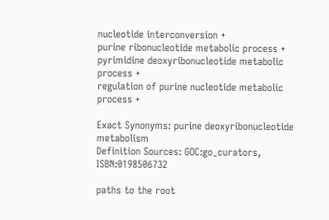nucleotide interconversion +
purine ribonucleotide metabolic process +
pyrimidine deoxyribonucleotide metabolic process +
regulation of purine nucleotide metabolic process +

Exact Synonyms: purine deoxyribonucleotide metabolism
Definition Sources: GOC:go_curators, ISBN:0198506732

paths to the root